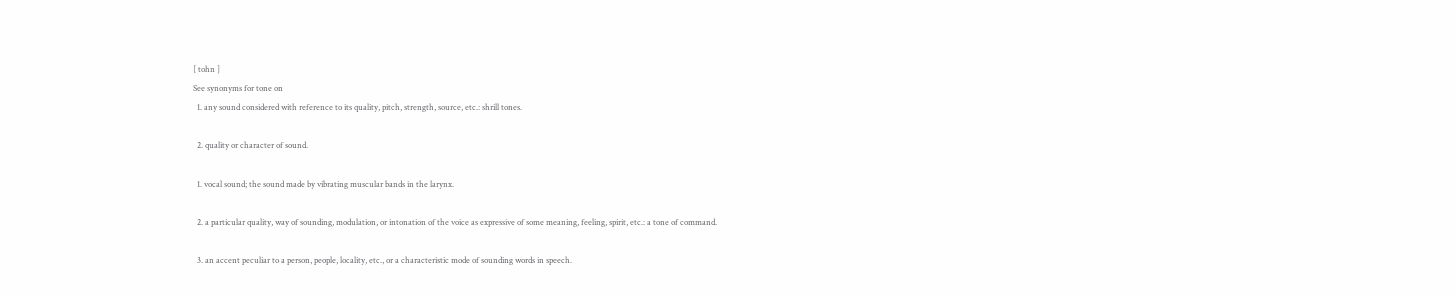[ tohn ]
See synonyms for tone on
  1. any sound considered with reference to its quality, pitch, strength, source, etc.: shrill tones.

  2. quality or character of sound.

  1. vocal sound; the sound made by vibrating muscular bands in the larynx.

  2. a particular quality, way of sounding, modulation, or intonation of the voice as expressive of some meaning, feeling, spirit, etc.: a tone of command.

  3. an accent peculiar to a person, people, locality, etc., or a characteristic mode of sounding words in speech.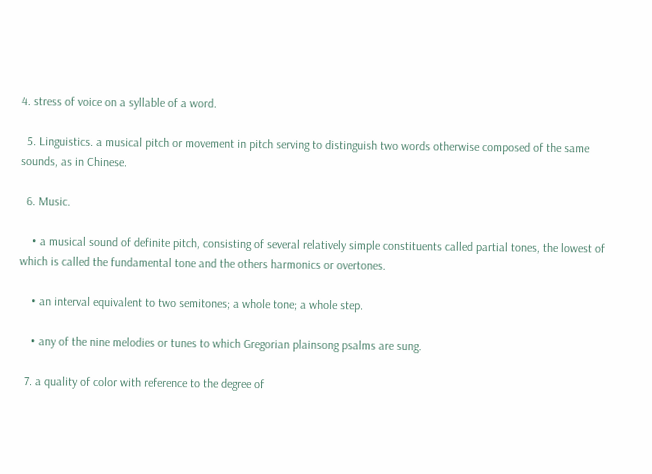4. stress of voice on a syllable of a word.

  5. Linguistics. a musical pitch or movement in pitch serving to distinguish two words otherwise composed of the same sounds, as in Chinese.

  6. Music.

    • a musical sound of definite pitch, consisting of several relatively simple constituents called partial tones, the lowest of which is called the fundamental tone and the others harmonics or overtones.

    • an interval equivalent to two semitones; a whole tone; a whole step.

    • any of the nine melodies or tunes to which Gregorian plainsong psalms are sung.

  7. a quality of color with reference to the degree of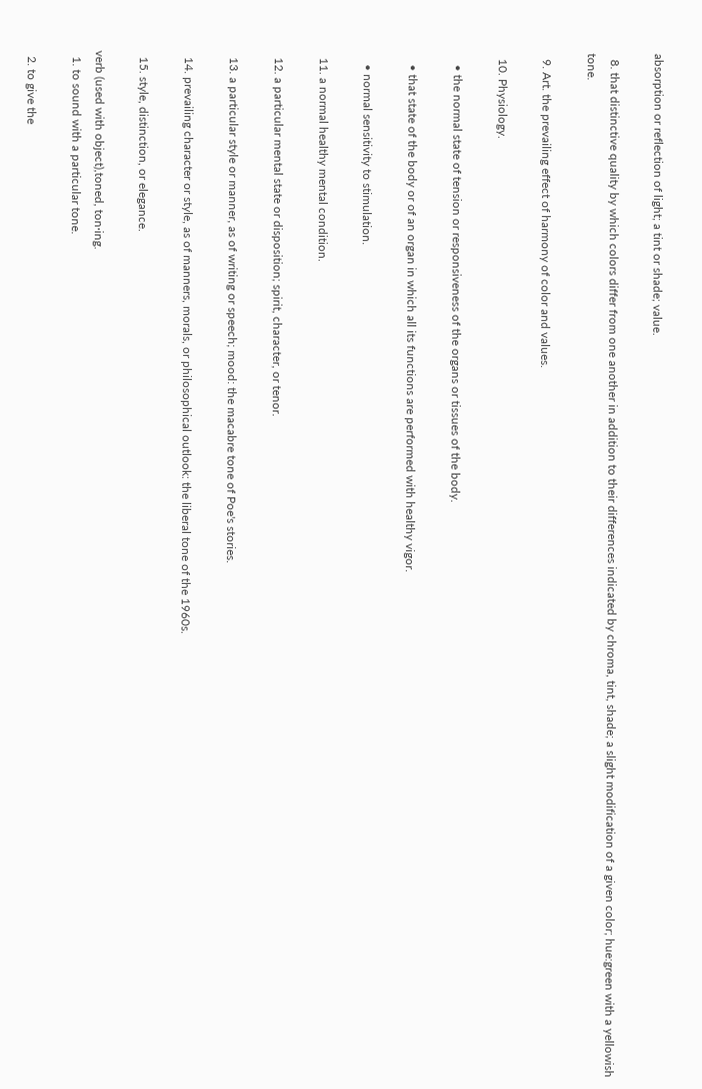absorption or reflection of light; a tint or shade; value.

  8. that distinctive quality by which colors differ from one another in addition to their differences indicated by chroma, tint, shade; a slight modification of a given color; hue:green with a yellowish tone.

  9. Art. the prevailing effect of harmony of color and values.

  10. Physiology.

    • the normal state of tension or responsiveness of the organs or tissues of the body.

    • that state of the body or of an organ in which all its functions are performed with healthy vigor.

    • normal sensitivity to stimulation.

  11. a normal healthy mental condition.

  12. a particular mental state or disposition; spirit, character, or tenor.

  13. a particular style or manner, as of writing or speech; mood: the macabre tone of Poe's stories.

  14. prevailing character or style, as of manners, morals, or philosophical outlook: the liberal tone of the 1960s.

  15. style, distinction, or elegance.

verb (used with object),toned, ton·ing.
  1. to sound with a particular tone.

  2. to give the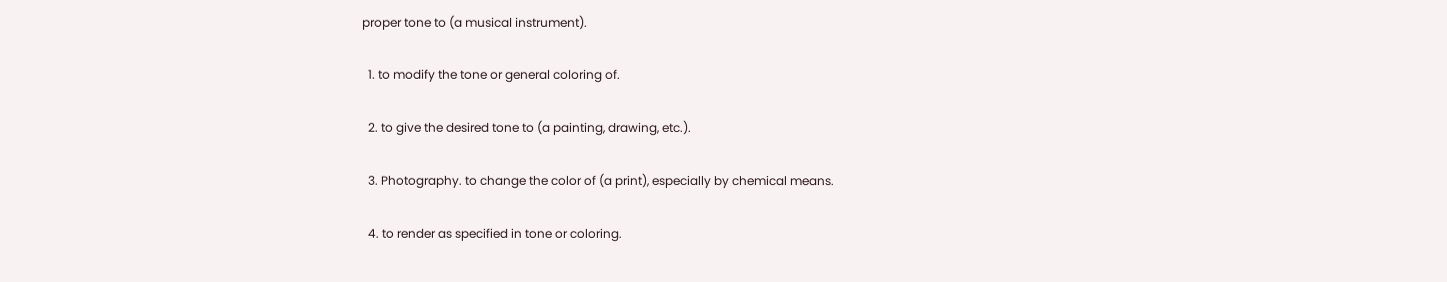proper tone to (a musical instrument).

  1. to modify the tone or general coloring of.

  2. to give the desired tone to (a painting, drawing, etc.).

  3. Photography. to change the color of (a print), especially by chemical means.

  4. to render as specified in tone or coloring.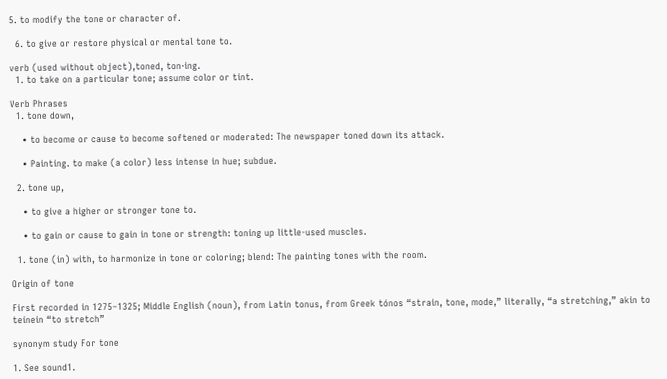5. to modify the tone or character of.

  6. to give or restore physical or mental tone to.

verb (used without object),toned, ton·ing.
  1. to take on a particular tone; assume color or tint.

Verb Phrases
  1. tone down,

    • to become or cause to become softened or moderated: The newspaper toned down its attack.

    • Painting. to make (a color) less intense in hue; subdue.

  2. tone up,

    • to give a higher or stronger tone to.

    • to gain or cause to gain in tone or strength: toning up little-used muscles.

  1. tone (in) with, to harmonize in tone or coloring; blend: The painting tones with the room.

Origin of tone

First recorded in 1275–1325; Middle English (noun), from Latin tonus, from Greek tónos “strain, tone, mode,” literally, “a stretching,” akin to teínein “to stretch”

synonym study For tone

1. See sound1.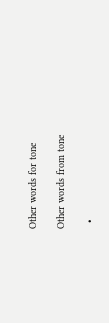Other words for tone

Other words from tone

  •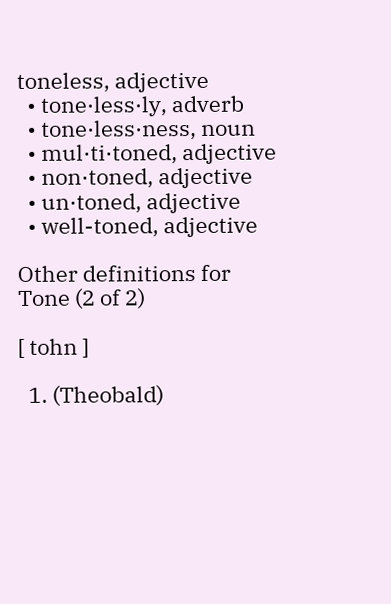toneless, adjective
  • tone·less·ly, adverb
  • tone·less·ness, noun
  • mul·ti·toned, adjective
  • non·toned, adjective
  • un·toned, adjective
  • well-toned, adjective

Other definitions for Tone (2 of 2)

[ tohn ]

  1. (Theobald)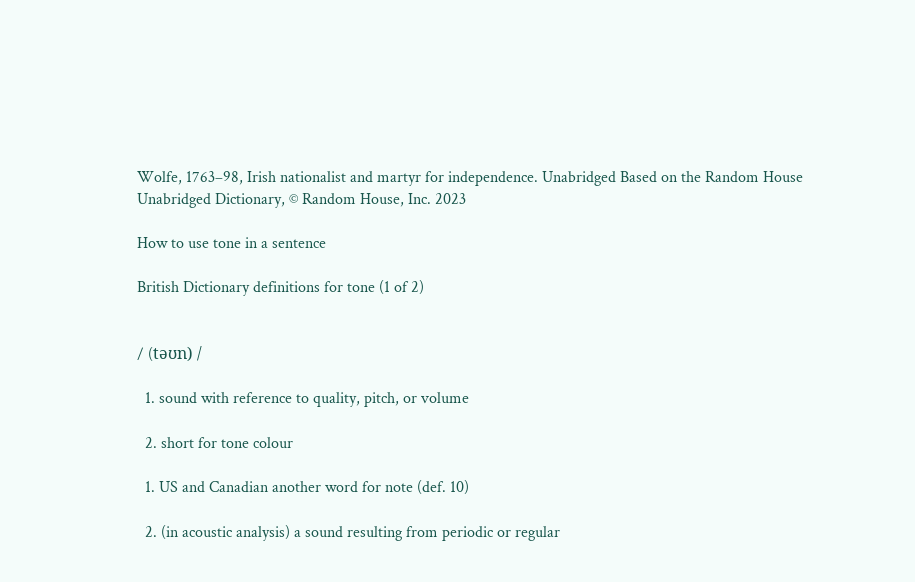Wolfe, 1763–98, Irish nationalist and martyr for independence. Unabridged Based on the Random House Unabridged Dictionary, © Random House, Inc. 2023

How to use tone in a sentence

British Dictionary definitions for tone (1 of 2)


/ (təʊn) /

  1. sound with reference to quality, pitch, or volume

  2. short for tone colour

  1. US and Canadian another word for note (def. 10)

  2. (in acoustic analysis) a sound resulting from periodic or regular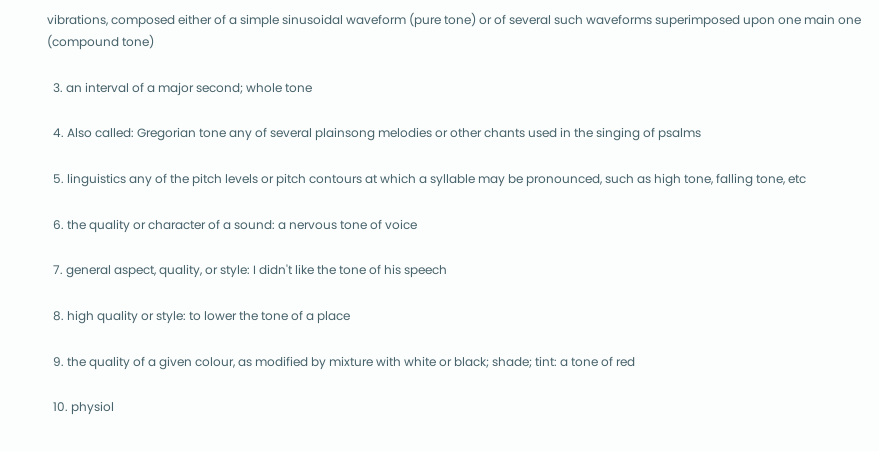vibrations, composed either of a simple sinusoidal waveform (pure tone) or of several such waveforms superimposed upon one main one (compound tone)

  3. an interval of a major second; whole tone

  4. Also called: Gregorian tone any of several plainsong melodies or other chants used in the singing of psalms

  5. linguistics any of the pitch levels or pitch contours at which a syllable may be pronounced, such as high tone, falling tone, etc

  6. the quality or character of a sound: a nervous tone of voice

  7. general aspect, quality, or style: I didn't like the tone of his speech

  8. high quality or style: to lower the tone of a place

  9. the quality of a given colour, as modified by mixture with white or black; shade; tint: a tone of red

  10. physiol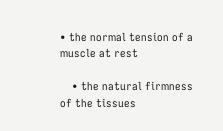• the normal tension of a muscle at rest

    • the natural firmness of the tissues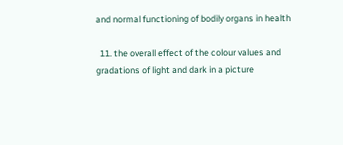and normal functioning of bodily organs in health

  11. the overall effect of the colour values and gradations of light and dark in a picture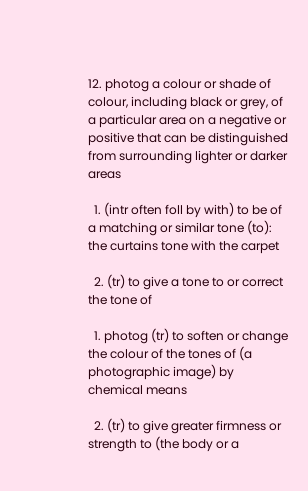12. photog a colour or shade of colour, including black or grey, of a particular area on a negative or positive that can be distinguished from surrounding lighter or darker areas

  1. (intr often foll by with) to be of a matching or similar tone (to): the curtains tone with the carpet

  2. (tr) to give a tone to or correct the tone of

  1. photog (tr) to soften or change the colour of the tones of (a photographic image) by chemical means

  2. (tr) to give greater firmness or strength to (the body or a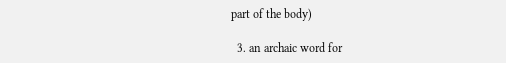part of the body)

  3. an archaic word for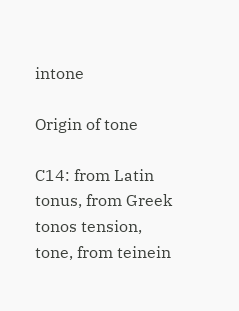intone

Origin of tone

C14: from Latin tonus, from Greek tonos tension, tone, from teinein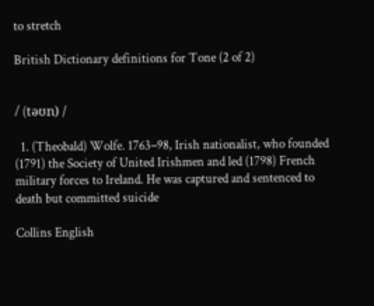to stretch

British Dictionary definitions for Tone (2 of 2)


/ (təʊn) /

  1. (Theobald) Wolfe. 1763–98, Irish nationalist, who founded (1791) the Society of United Irishmen and led (1798) French military forces to Ireland. He was captured and sentenced to death but committed suicide

Collins English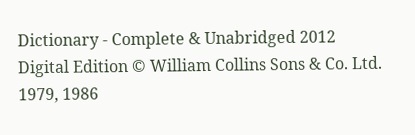Dictionary - Complete & Unabridged 2012 Digital Edition © William Collins Sons & Co. Ltd. 1979, 1986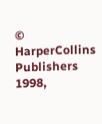© HarperCollins Publishers 1998,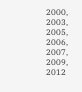2000, 2003, 2005, 2006, 2007, 2009, 2012